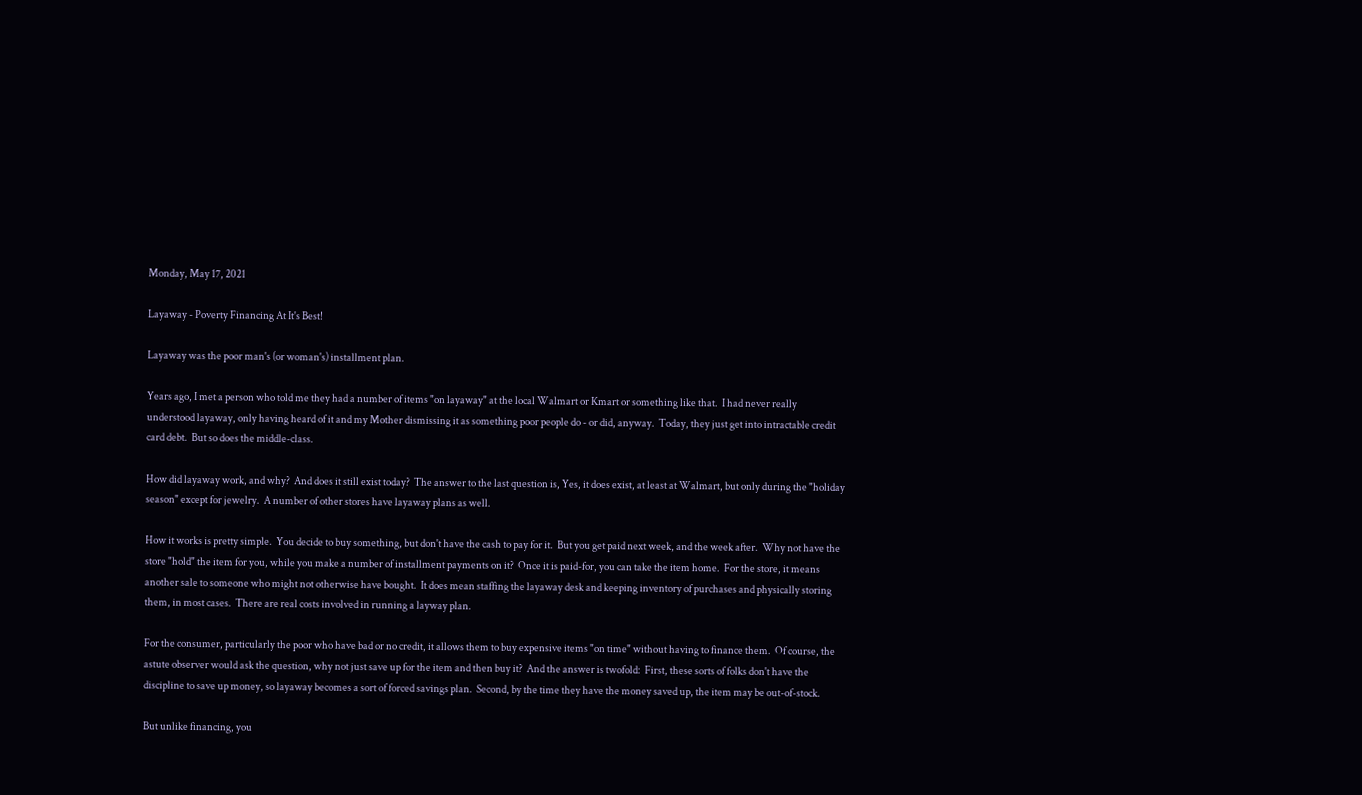Monday, May 17, 2021

Layaway - Poverty Financing At It's Best!

Layaway was the poor man's (or woman's) installment plan.

Years ago, I met a person who told me they had a number of items "on layaway" at the local Walmart or Kmart or something like that.  I had never really understood layaway, only having heard of it and my Mother dismissing it as something poor people do - or did, anyway.  Today, they just get into intractable credit card debt.  But so does the middle-class.

How did layaway work, and why?  And does it still exist today?  The answer to the last question is, Yes, it does exist, at least at Walmart, but only during the "holiday season" except for jewelry.  A number of other stores have layaway plans as well.

How it works is pretty simple.  You decide to buy something, but don't have the cash to pay for it.  But you get paid next week, and the week after.  Why not have the store "hold" the item for you, while you make a number of installment payments on it?  Once it is paid-for, you can take the item home.  For the store, it means another sale to someone who might not otherwise have bought.  It does mean staffing the layaway desk and keeping inventory of purchases and physically storing them, in most cases.  There are real costs involved in running a layway plan.

For the consumer, particularly the poor who have bad or no credit, it allows them to buy expensive items "on time" without having to finance them.  Of course, the astute observer would ask the question, why not just save up for the item and then buy it?  And the answer is twofold:  First, these sorts of folks don't have the discipline to save up money, so layaway becomes a sort of forced savings plan.  Second, by the time they have the money saved up, the item may be out-of-stock.

But unlike financing, you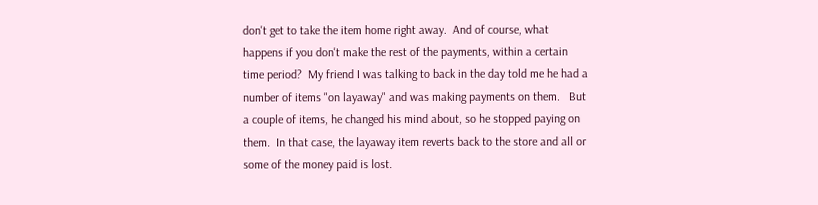don't get to take the item home right away.  And of course, what happens if you don't make the rest of the payments, within a certain time period?  My friend I was talking to back in the day told me he had a number of items "on layaway" and was making payments on them.   But a couple of items, he changed his mind about, so he stopped paying on them.  In that case, the layaway item reverts back to the store and all or some of the money paid is lost.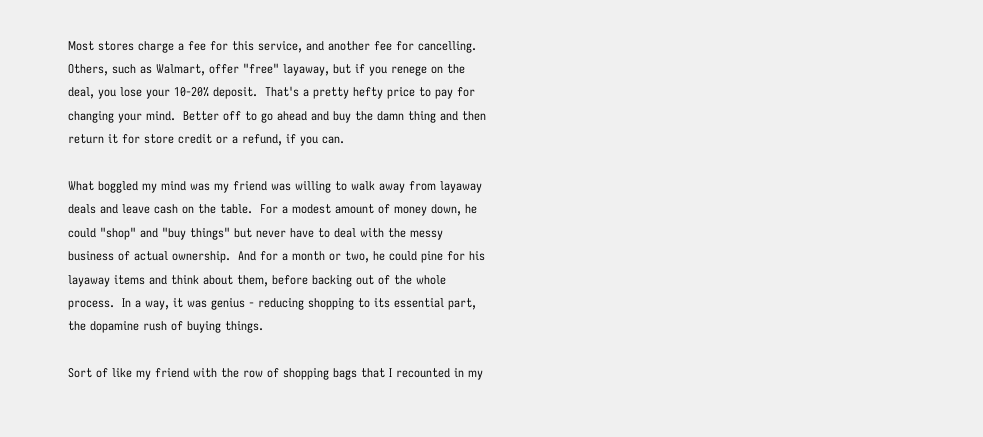Most stores charge a fee for this service, and another fee for cancelling.  Others, such as Walmart, offer "free" layaway, but if you renege on the deal, you lose your 10-20% deposit.  That's a pretty hefty price to pay for changing your mind.  Better off to go ahead and buy the damn thing and then return it for store credit or a refund, if you can.

What boggled my mind was my friend was willing to walk away from layaway deals and leave cash on the table.  For a modest amount of money down, he could "shop" and "buy things" but never have to deal with the messy business of actual ownership.  And for a month or two, he could pine for his layaway items and think about them, before backing out of the whole process.  In a way, it was genius - reducing shopping to its essential part, the dopamine rush of buying things.

Sort of like my friend with the row of shopping bags that I recounted in my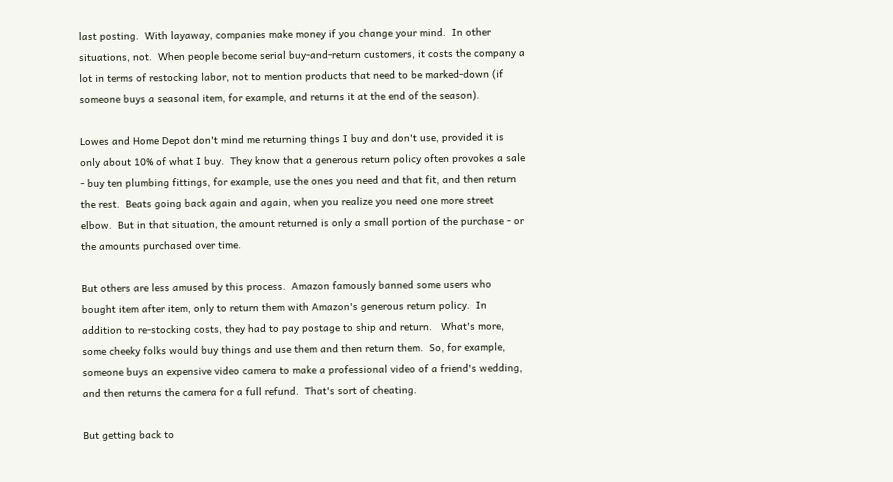last posting.  With layaway, companies make money if you change your mind.  In other situations, not.  When people become serial buy-and-return customers, it costs the company a lot in terms of restocking labor, not to mention products that need to be marked-down (if someone buys a seasonal item, for example, and returns it at the end of the season).

Lowes and Home Depot don't mind me returning things I buy and don't use, provided it is only about 10% of what I buy.  They know that a generous return policy often provokes a sale - buy ten plumbing fittings, for example, use the ones you need and that fit, and then return the rest.  Beats going back again and again, when you realize you need one more street elbow.  But in that situation, the amount returned is only a small portion of the purchase - or the amounts purchased over time.

But others are less amused by this process.  Amazon famously banned some users who bought item after item, only to return them with Amazon's generous return policy.  In addition to re-stocking costs, they had to pay postage to ship and return.   What's more, some cheeky folks would buy things and use them and then return them.  So, for example, someone buys an expensive video camera to make a professional video of a friend's wedding, and then returns the camera for a full refund.  That's sort of cheating.

But getting back to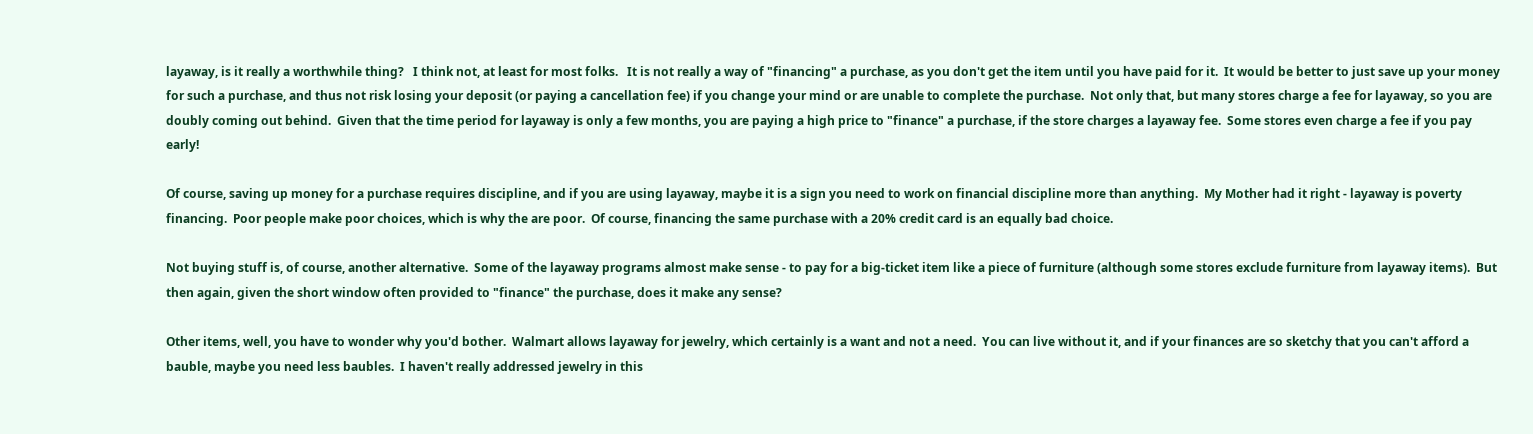layaway, is it really a worthwhile thing?   I think not, at least for most folks.   It is not really a way of "financing" a purchase, as you don't get the item until you have paid for it.  It would be better to just save up your money for such a purchase, and thus not risk losing your deposit (or paying a cancellation fee) if you change your mind or are unable to complete the purchase.  Not only that, but many stores charge a fee for layaway, so you are doubly coming out behind.  Given that the time period for layaway is only a few months, you are paying a high price to "finance" a purchase, if the store charges a layaway fee.  Some stores even charge a fee if you pay early!

Of course, saving up money for a purchase requires discipline, and if you are using layaway, maybe it is a sign you need to work on financial discipline more than anything.  My Mother had it right - layaway is poverty financing.  Poor people make poor choices, which is why the are poor.  Of course, financing the same purchase with a 20% credit card is an equally bad choice.

Not buying stuff is, of course, another alternative.  Some of the layaway programs almost make sense - to pay for a big-ticket item like a piece of furniture (although some stores exclude furniture from layaway items).  But then again, given the short window often provided to "finance" the purchase, does it make any sense?

Other items, well, you have to wonder why you'd bother.  Walmart allows layaway for jewelry, which certainly is a want and not a need.  You can live without it, and if your finances are so sketchy that you can't afford a bauble, maybe you need less baubles.  I haven't really addressed jewelry in this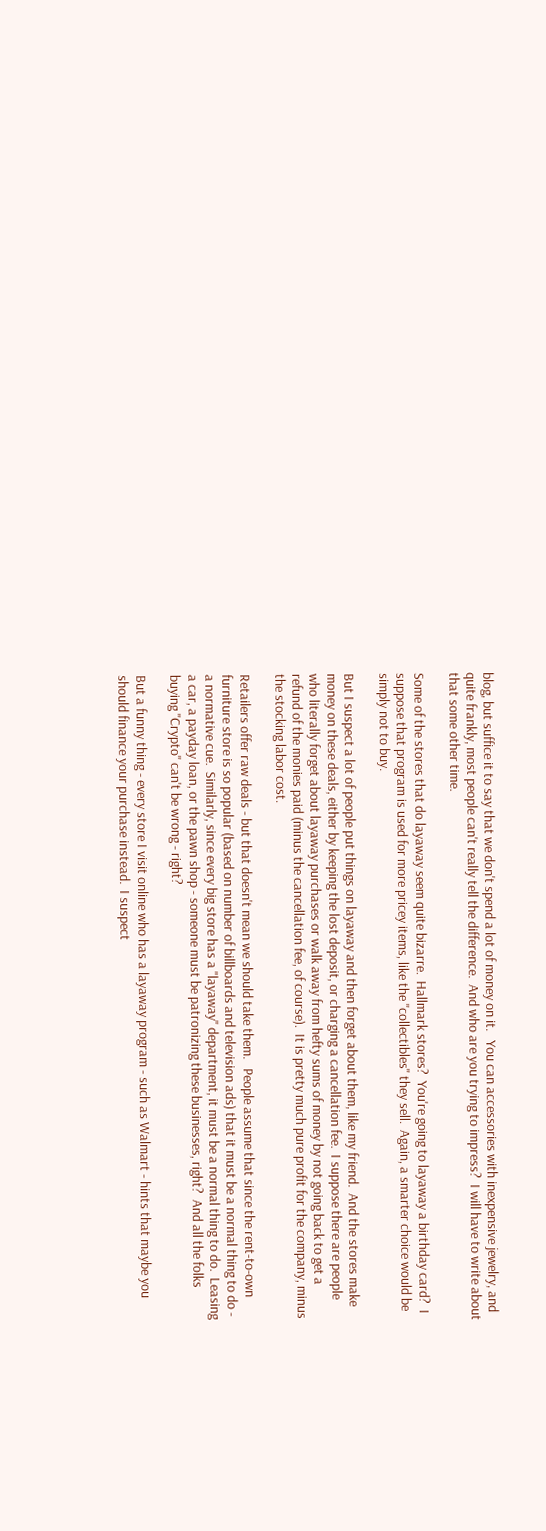blog, but suffice it to say that we don't spend a lot of money on it.   You can accessories with inexpensive jewelry, and quite frankly, most people can't really tell the difference.  And who are you trying to impress?  I will have to write about that some other time.

Some of the stores that do layaway seem quite bizarre.  Hallmark stores?  You're going to layaway a birthday card?  I suppose that program is used for more pricey items, like the "collectibles" they sell.  Again, a smarter choice would be simply not to buy.

But I suspect a lot of people put things on layaway and then forget about them, like my friend.  And the stores make money on these deals, either by keeping the lost deposit, or charging a cancellation fee.  I suppose there are people who literally forget about layaway purchases or walk away from hefty sums of money by not going back to get a refund of the monies paid (minus the cancellation fee, of course).  It is pretty much pure profit for the company, minus the stocking labor cost.

Retailers offer raw deals - but that doesn't mean we should take them.   People assume that since the rent-to-own furniture store is so popular (based on number of billboards and television ads) that it must be a normal thing to do - a normative cue.  Similarly, since every big store has a "layaway" department, it must be a normal thing to do.  Leasing a car, a payday loan, or the pawn shop - someone must be patronizing these businesses, right?  And all the folks buying "Crypto" can't be wrong - right?

But a funny thing - every store I visit online who has a layaway program - such as Walmart - hints that maybe you should finance your purchase instead.  I suspect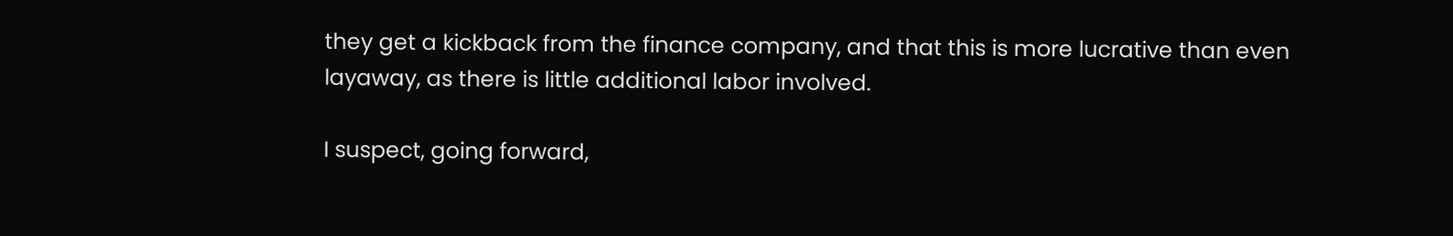they get a kickback from the finance company, and that this is more lucrative than even layaway, as there is little additional labor involved.

I suspect, going forward,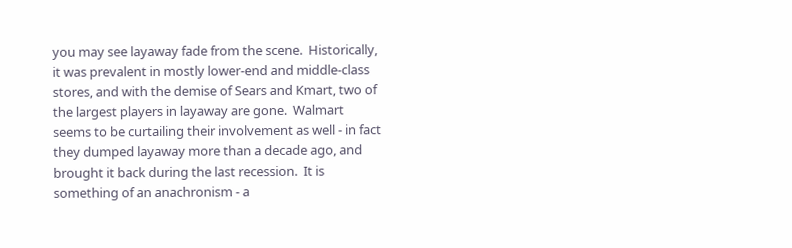you may see layaway fade from the scene.  Historically, it was prevalent in mostly lower-end and middle-class stores, and with the demise of Sears and Kmart, two of the largest players in layaway are gone.  Walmart seems to be curtailing their involvement as well - in fact they dumped layaway more than a decade ago, and brought it back during the last recession.  It is something of an anachronism - a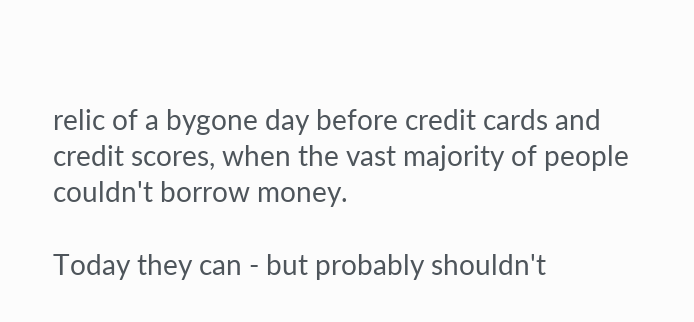relic of a bygone day before credit cards and credit scores, when the vast majority of people couldn't borrow money.

Today they can - but probably shouldn't